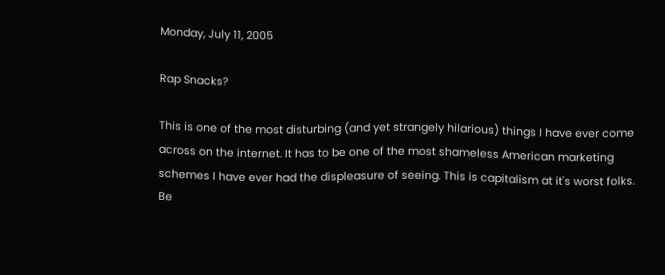Monday, July 11, 2005

Rap Snacks?

This is one of the most disturbing (and yet strangely hilarious) things I have ever come across on the internet. It has to be one of the most shameless American marketing schemes I have ever had the displeasure of seeing. This is capitalism at it's worst folks. Be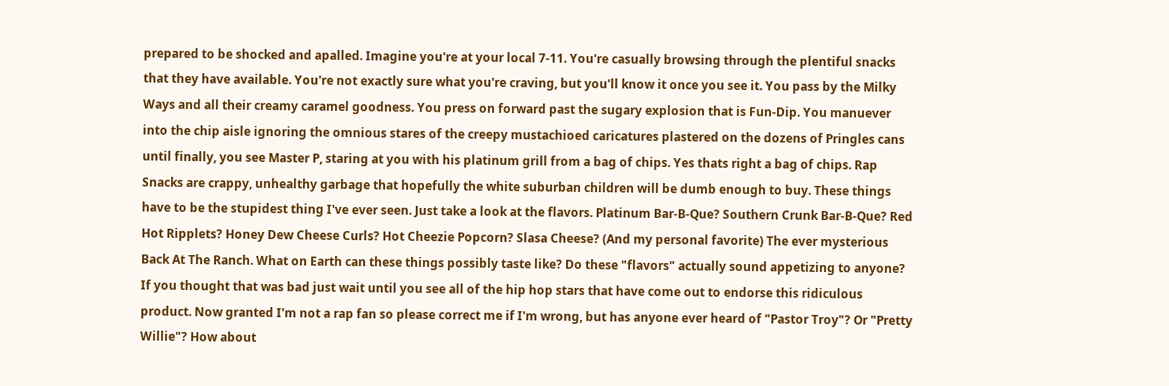prepared to be shocked and apalled. Imagine you're at your local 7-11. You're casually browsing through the plentiful snacks that they have available. You're not exactly sure what you're craving, but you'll know it once you see it. You pass by the Milky Ways and all their creamy caramel goodness. You press on forward past the sugary explosion that is Fun-Dip. You manuever into the chip aisle ignoring the omnious stares of the creepy mustachioed caricatures plastered on the dozens of Pringles cans until finally, you see Master P, staring at you with his platinum grill from a bag of chips. Yes thats right a bag of chips. Rap Snacks are crappy, unhealthy garbage that hopefully the white suburban children will be dumb enough to buy. These things have to be the stupidest thing I've ever seen. Just take a look at the flavors. Platinum Bar-B-Que? Southern Crunk Bar-B-Que? Red Hot Ripplets? Honey Dew Cheese Curls? Hot Cheezie Popcorn? Slasa Cheese? (And my personal favorite) The ever mysterious Back At The Ranch. What on Earth can these things possibly taste like? Do these "flavors" actually sound appetizing to anyone? If you thought that was bad just wait until you see all of the hip hop stars that have come out to endorse this ridiculous product. Now granted I'm not a rap fan so please correct me if I'm wrong, but has anyone ever heard of "Pastor Troy"? Or "Pretty Willie"? How about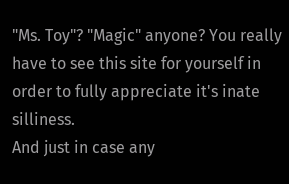"Ms. Toy"? "Magic" anyone? You really have to see this site for yourself in order to fully appreciate it's inate silliness.
And just in case any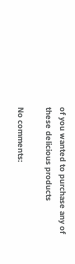of you wanted to purchase any of these delicious products

No comments: